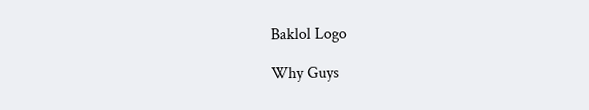Baklol Logo

Why Guys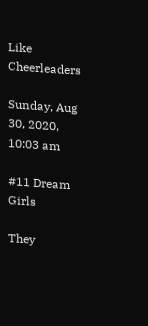Like Cheerleaders

Sunday, Aug 30, 2020, 10:03 am

#11 Dream Girls

They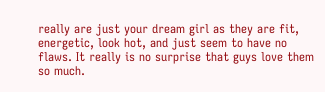really are just your dream girl as they are fit, energetic, look hot, and just seem to have no flaws. It really is no surprise that guys love them so much.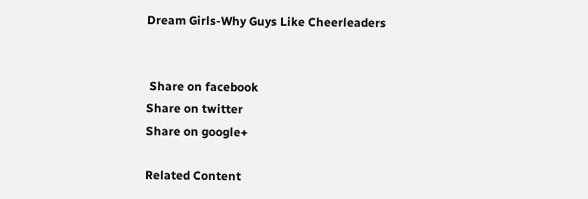Dream Girls-Why Guys Like Cheerleaders


 Share on facebook
Share on twitter
Share on google+

Related Content